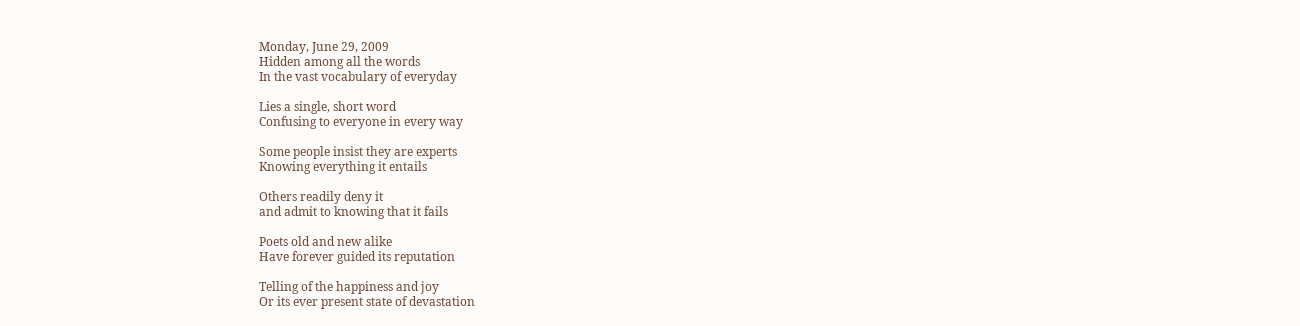Monday, June 29, 2009
Hidden among all the words
In the vast vocabulary of everyday

Lies a single, short word
Confusing to everyone in every way

Some people insist they are experts
Knowing everything it entails

Others readily deny it
and admit to knowing that it fails

Poets old and new alike
Have forever guided its reputation

Telling of the happiness and joy
Or its ever present state of devastation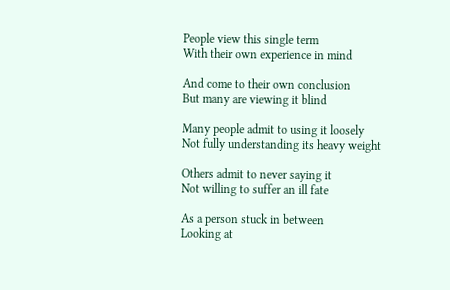People view this single term
With their own experience in mind

And come to their own conclusion
But many are viewing it blind

Many people admit to using it loosely
Not fully understanding its heavy weight

Others admit to never saying it
Not willing to suffer an ill fate

As a person stuck in between
Looking at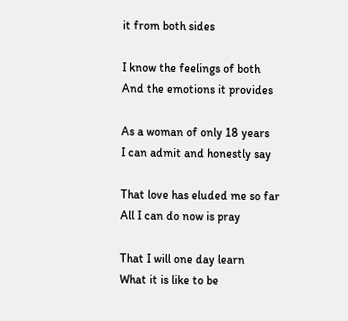it from both sides

I know the feelings of both
And the emotions it provides

As a woman of only 18 years
I can admit and honestly say

That love has eluded me so far
All I can do now is pray

That I will one day learn
What it is like to be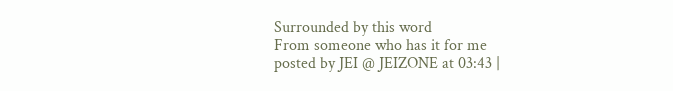Surrounded by this word
From someone who has it for me
posted by JEI @ JEIZONE at 03:43 |